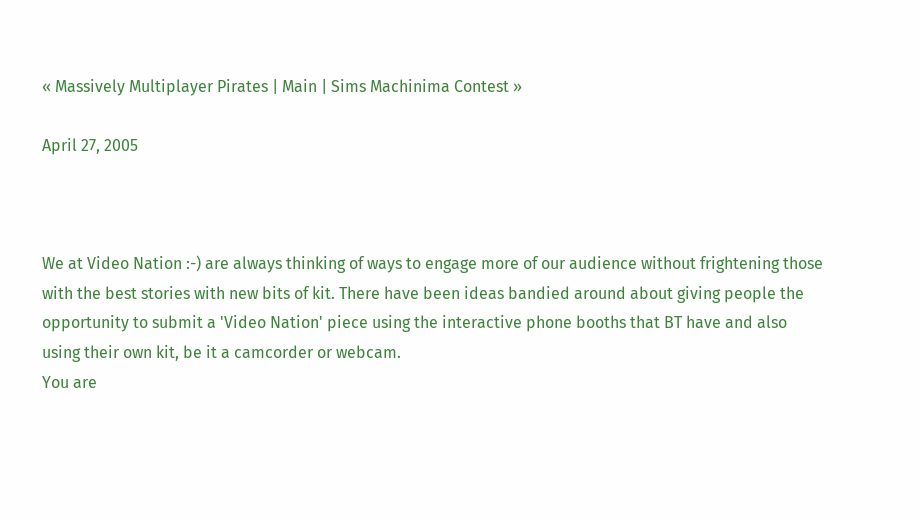« Massively Multiplayer Pirates | Main | Sims Machinima Contest »

April 27, 2005



We at Video Nation :-) are always thinking of ways to engage more of our audience without frightening those with the best stories with new bits of kit. There have been ideas bandied around about giving people the opportunity to submit a 'Video Nation' piece using the interactive phone booths that BT have and also using their own kit, be it a camcorder or webcam.
You are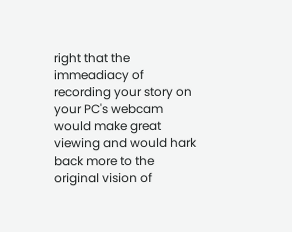right that the immeadiacy of recording your story on your PC's webcam would make great viewing and would hark back more to the original vision of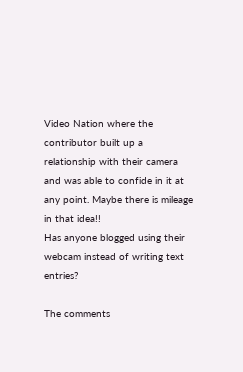Video Nation where the contributor built up a relationship with their camera and was able to confide in it at any point. Maybe there is mileage in that idea!!
Has anyone blogged using their webcam instead of writing text entries?

The comments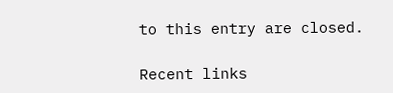to this entry are closed.

Recent links